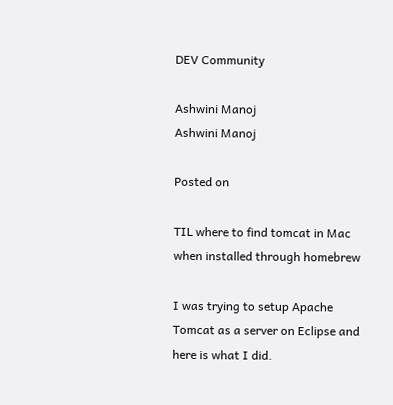DEV Community

Ashwini Manoj
Ashwini Manoj

Posted on

TIL where to find tomcat in Mac when installed through homebrew

I was trying to setup Apache Tomcat as a server on Eclipse and here is what I did.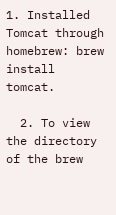1. Installed Tomcat through homebrew: brew install tomcat.

  2. To view the directory of the brew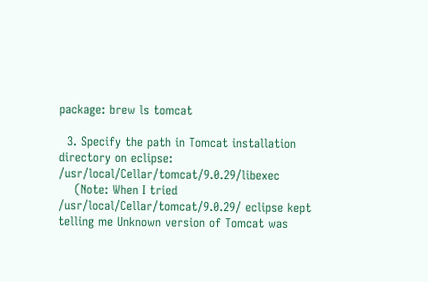package: brew ls tomcat

  3. Specify the path in Tomcat installation directory on eclipse: /usr/local/Cellar/tomcat/9.0.29/libexec
    (Note: When I tried /usr/local/Cellar/tomcat/9.0.29/ eclipse kept telling me Unknown version of Tomcat was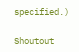specified.)

Shoutout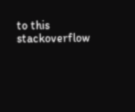to this stackoverflow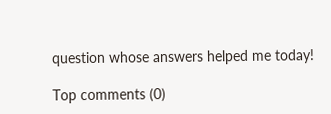question whose answers helped me today!

Top comments (0)